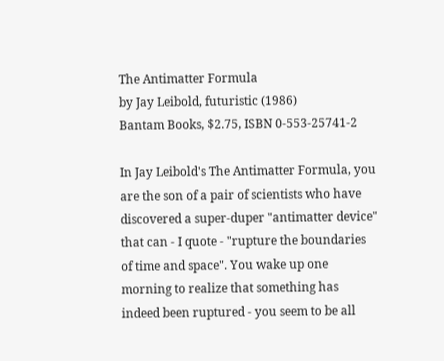The Antimatter Formula
by Jay Leibold, futuristic (1986)
Bantam Books, $2.75, ISBN 0-553-25741-2

In Jay Leibold's The Antimatter Formula, you are the son of a pair of scientists who have discovered a super-duper "antimatter device" that can - I quote - "rupture the boundaries of time and space". You wake up one morning to realize that something has indeed been ruptured - you seem to be all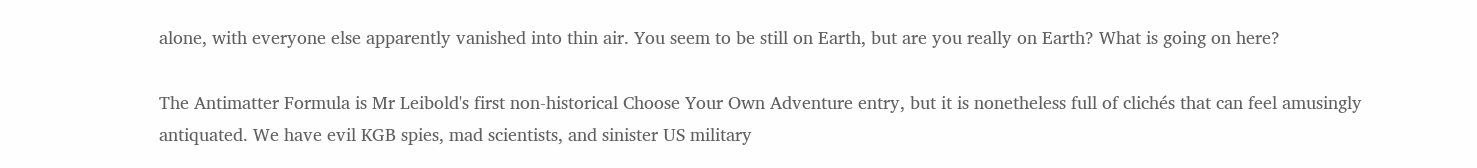alone, with everyone else apparently vanished into thin air. You seem to be still on Earth, but are you really on Earth? What is going on here?

The Antimatter Formula is Mr Leibold's first non-historical Choose Your Own Adventure entry, but it is nonetheless full of clichés that can feel amusingly antiquated. We have evil KGB spies, mad scientists, and sinister US military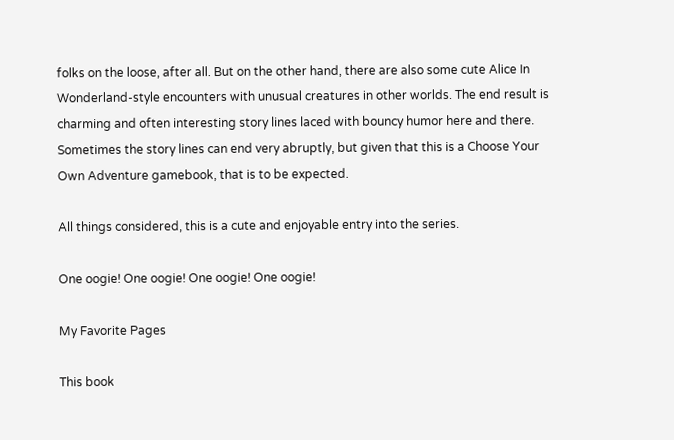folks on the loose, after all. But on the other hand, there are also some cute Alice In Wonderland-style encounters with unusual creatures in other worlds. The end result is charming and often interesting story lines laced with bouncy humor here and there. Sometimes the story lines can end very abruptly, but given that this is a Choose Your Own Adventure gamebook, that is to be expected.

All things considered, this is a cute and enjoyable entry into the series.

One oogie! One oogie! One oogie! One oogie!

My Favorite Pages

This book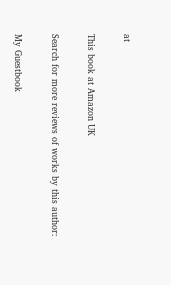at

This book at Amazon UK

Search for more reviews of works by this author:

My Guestbook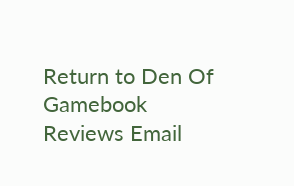Return to Den Of Gamebook Reviews Email